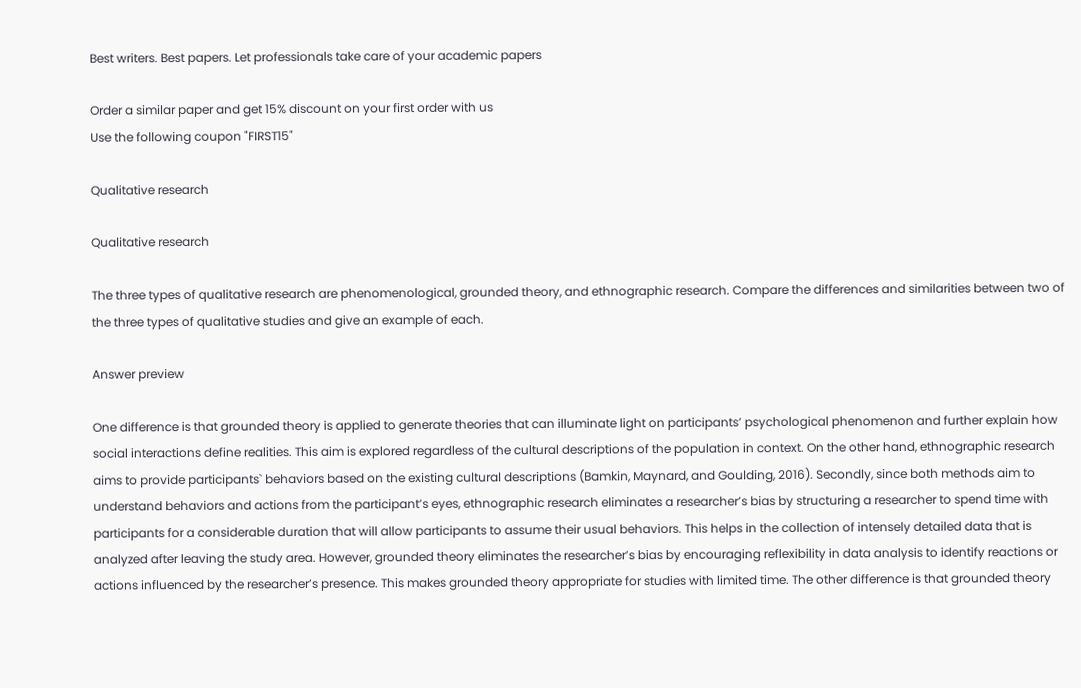Best writers. Best papers. Let professionals take care of your academic papers

Order a similar paper and get 15% discount on your first order with us
Use the following coupon "FIRST15"

Qualitative research

Qualitative research

The three types of qualitative research are phenomenological, grounded theory, and ethnographic research. Compare the differences and similarities between two of the three types of qualitative studies and give an example of each.

Answer preview

One difference is that grounded theory is applied to generate theories that can illuminate light on participants’ psychological phenomenon and further explain how social interactions define realities. This aim is explored regardless of the cultural descriptions of the population in context. On the other hand, ethnographic research aims to provide participants` behaviors based on the existing cultural descriptions (Bamkin, Maynard, and Goulding, 2016). Secondly, since both methods aim to understand behaviors and actions from the participant’s eyes, ethnographic research eliminates a researcher’s bias by structuring a researcher to spend time with participants for a considerable duration that will allow participants to assume their usual behaviors. This helps in the collection of intensely detailed data that is analyzed after leaving the study area. However, grounded theory eliminates the researcher’s bias by encouraging reflexibility in data analysis to identify reactions or actions influenced by the researcher’s presence. This makes grounded theory appropriate for studies with limited time. The other difference is that grounded theory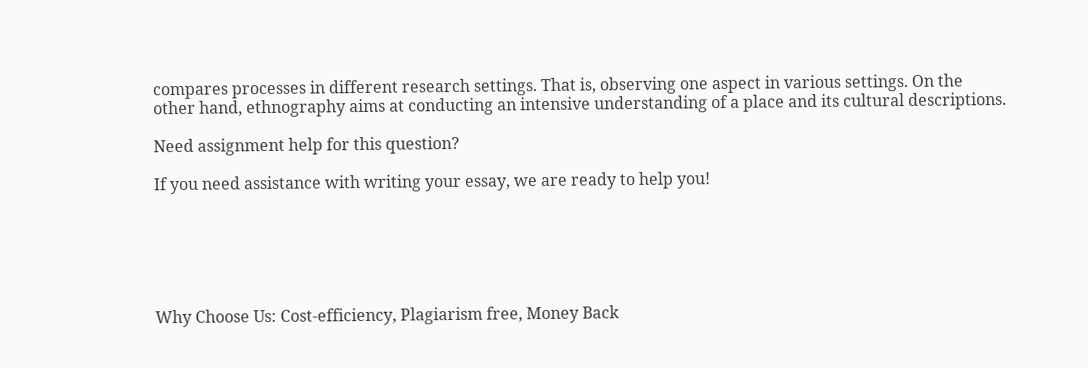compares processes in different research settings. That is, observing one aspect in various settings. On the other hand, ethnography aims at conducting an intensive understanding of a place and its cultural descriptions.

Need assignment help for this question?

If you need assistance with writing your essay, we are ready to help you!






Why Choose Us: Cost-efficiency, Plagiarism free, Money Back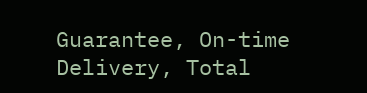Guarantee, On-time Delivery, Total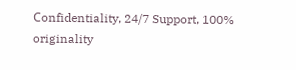Сonfidentiality, 24/7 Support, 100% originality